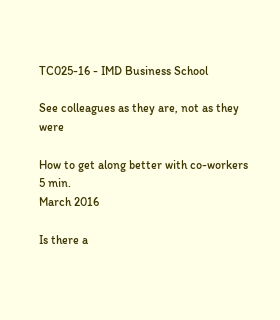TC025-16 - IMD Business School

See colleagues as they are, not as they were

How to get along better with co-workers
5 min.
March 2016

Is there a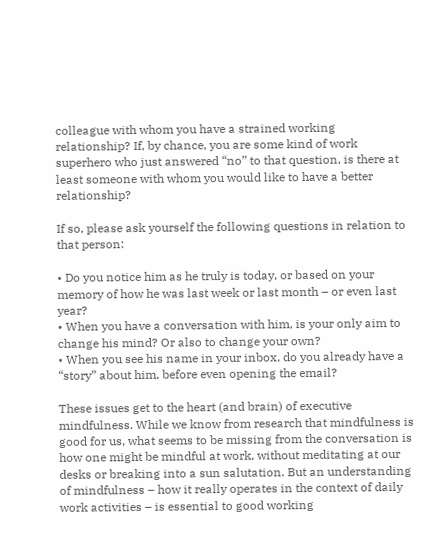colleague with whom you have a strained working relationship? If, by chance, you are some kind of work superhero who just answered “no” to that question, is there at least someone with whom you would like to have a better relationship?

If so, please ask yourself the following questions in relation to that person:

• Do you notice him as he truly is today, or based on your memory of how he was last week or last month – or even last year?
• When you have a conversation with him, is your only aim to change his mind? Or also to change your own?
• When you see his name in your inbox, do you already have a “story” about him, before even opening the email?

These issues get to the heart (and brain) of executive mindfulness. While we know from research that mindfulness is good for us, what seems to be missing from the conversation is how one might be mindful at work, without meditating at our desks or breaking into a sun salutation. But an understanding of mindfulness – how it really operates in the context of daily work activities – is essential to good working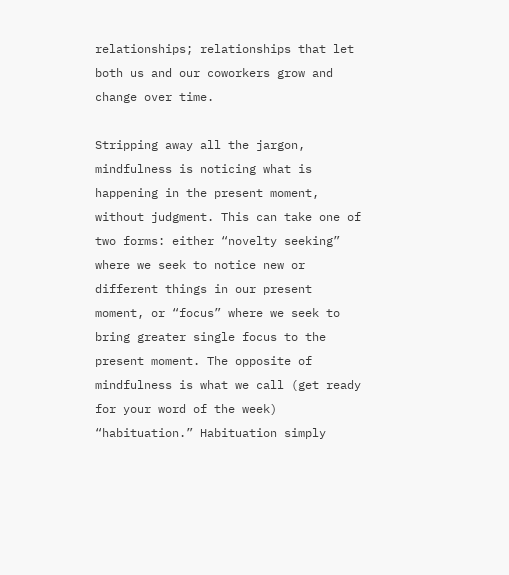relationships; relationships that let both us and our coworkers grow and change over time.

Stripping away all the jargon, mindfulness is noticing what is happening in the present moment, without judgment. This can take one of two forms: either “novelty seeking” where we seek to notice new or different things in our present moment, or “focus” where we seek to bring greater single focus to the present moment. The opposite of mindfulness is what we call (get ready for your word of the week) “habituation.” Habituation simply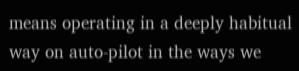means operating in a deeply habitual way on auto-pilot in the ways we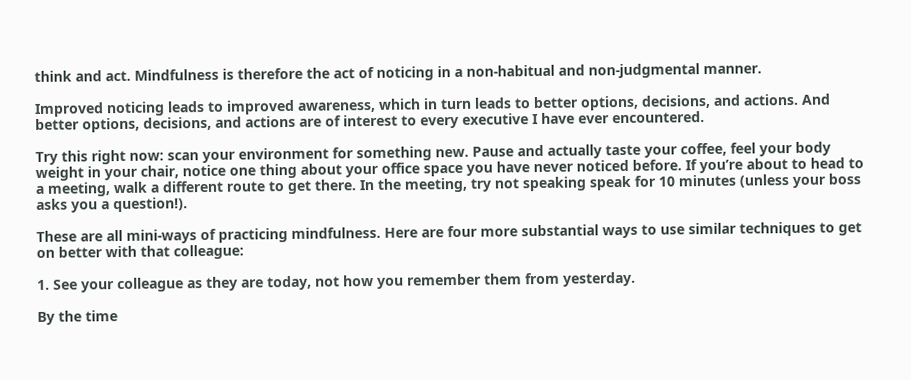think and act. Mindfulness is therefore the act of noticing in a non-habitual and non-judgmental manner.

Improved noticing leads to improved awareness, which in turn leads to better options, decisions, and actions. And better options, decisions, and actions are of interest to every executive I have ever encountered.

Try this right now: scan your environment for something new. Pause and actually taste your coffee, feel your body weight in your chair, notice one thing about your office space you have never noticed before. If you’re about to head to a meeting, walk a different route to get there. In the meeting, try not speaking speak for 10 minutes (unless your boss asks you a question!).

These are all mini-ways of practicing mindfulness. Here are four more substantial ways to use similar techniques to get on better with that colleague:

1. See your colleague as they are today, not how you remember them from yesterday.

By the time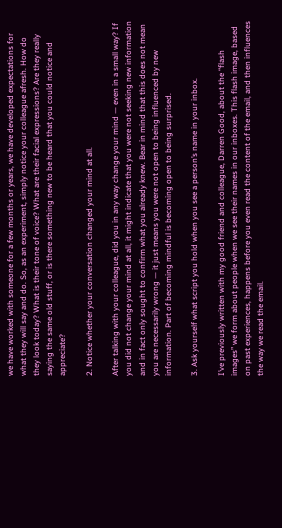we have worked with someone for a few months or years, we have developed expectations for what they will say and do. So, as an experiment, simply notice your colleague afresh. How do they look today? What is their tone of voice? What are their facial expressions? Are they really saying the same old stuff, or is there something new to be heard that you could notice and appreciate?

2. Notice whether your conversation changed your mind at all.

After talking with your colleague, did you in any way change your mind — even in a small way? If you did not change your mind at all, it might indicate that you were not seeking new information and in fact only sought to confirm what you already knew. Bear in mind that this does not mean you are necessarily wrong — it just means you were not open to being influenced by new information. Part of becoming mindful is becoming open to being surprised.

3. Ask yourself what script you hold when you see a person’s name in your inbox.

I’ve previously written with my good friend and colleague, Darren Good, about the “flash images” we form about people when we see their names in our inboxes. This flash image, based on past experiences, happens before you even read the content of the email, and then influences the way we read the email.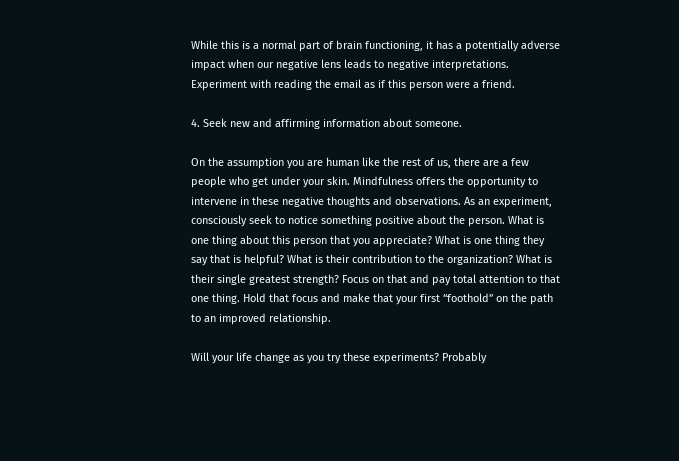While this is a normal part of brain functioning, it has a potentially adverse impact when our negative lens leads to negative interpretations. Experiment with reading the email as if this person were a friend.

4. Seek new and affirming information about someone.

On the assumption you are human like the rest of us, there are a few people who get under your skin. Mindfulness offers the opportunity to intervene in these negative thoughts and observations. As an experiment, consciously seek to notice something positive about the person. What is one thing about this person that you appreciate? What is one thing they say that is helpful? What is their contribution to the organization? What is their single greatest strength? Focus on that and pay total attention to that one thing. Hold that focus and make that your first “foothold” on the path to an improved relationship.

Will your life change as you try these experiments? Probably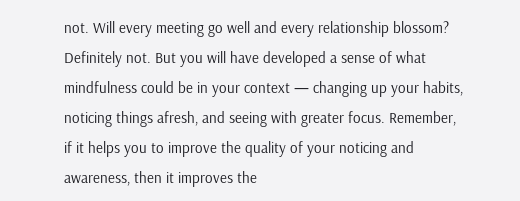not. Will every meeting go well and every relationship blossom? Definitely not. But you will have developed a sense of what mindfulness could be in your context — changing up your habits, noticing things afresh, and seeing with greater focus. Remember, if it helps you to improve the quality of your noticing and awareness, then it improves the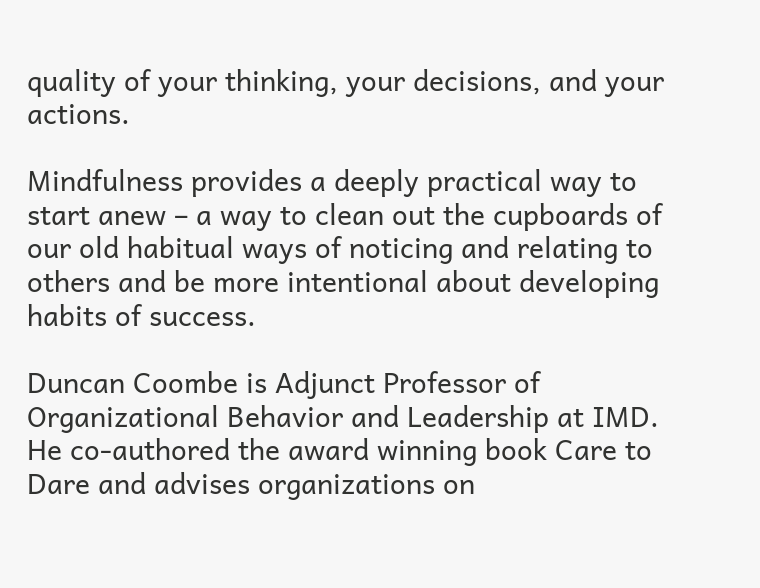quality of your thinking, your decisions, and your actions.

Mindfulness provides a deeply practical way to start anew – a way to clean out the cupboards of our old habitual ways of noticing and relating to others and be more intentional about developing habits of success.

Duncan Coombe is Adjunct Professor of Organizational Behavior and Leadership at IMD. He co-authored the award winning book Care to Dare and advises organizations on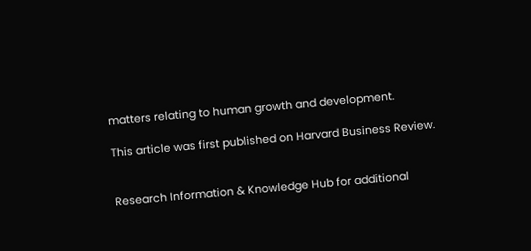matters relating to human growth and development.

This article was first published on Harvard Business Review.


Research Information & Knowledge Hub for additional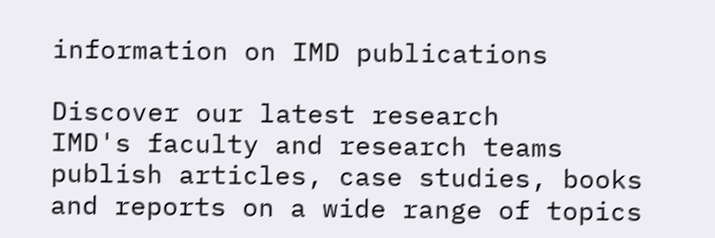information on IMD publications

Discover our latest research
IMD's faculty and research teams publish articles, case studies, books and reports on a wide range of topics